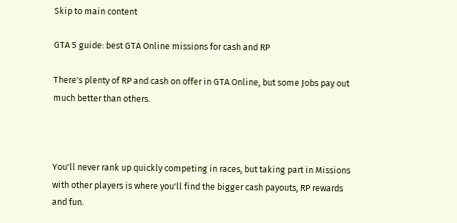Skip to main content

GTA 5 guide: best GTA Online missions for cash and RP

There's plenty of RP and cash on offer in GTA Online, but some Jobs pay out much better than others.



You'll never rank up quickly competing in races, but taking part in Missions with other players is where you'll find the bigger cash payouts, RP rewards and fun.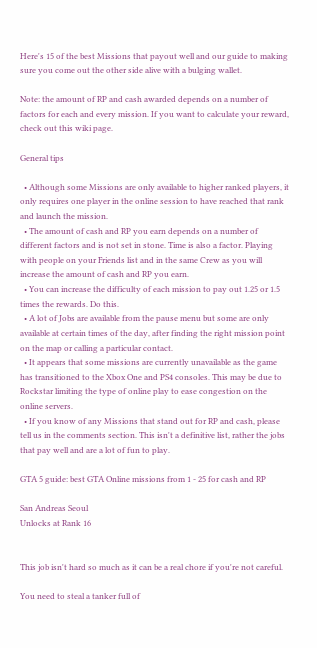Here's 15 of the best Missions that payout well and our guide to making sure you come out the other side alive with a bulging wallet.

Note: the amount of RP and cash awarded depends on a number of factors for each and every mission. If you want to calculate your reward, check out this wiki page.

General tips

  • Although some Missions are only available to higher ranked players, it only requires one player in the online session to have reached that rank and launch the mission.
  • The amount of cash and RP you earn depends on a number of different factors and is not set in stone. Time is also a factor. Playing with people on your Friends list and in the same Crew as you will increase the amount of cash and RP you earn.
  • You can increase the difficulty of each mission to pay out 1.25 or 1.5 times the rewards. Do this.
  • A lot of Jobs are available from the pause menu but some are only available at certain times of the day, after finding the right mission point on the map or calling a particular contact.
  • It appears that some missions are currently unavailable as the game has transitioned to the Xbox One and PS4 consoles. This may be due to Rockstar limiting the type of online play to ease congestion on the online servers.
  • If you know of any Missions that stand out for RP and cash, please tell us in the comments section. This isn't a definitive list, rather the jobs that pay well and are a lot of fun to play.

GTA 5 guide: best GTA Online missions from 1 - 25 for cash and RP

San Andreas Seoul
Unlocks at Rank 16


This job isn't hard so much as it can be a real chore if you're not careful.

You need to steal a tanker full of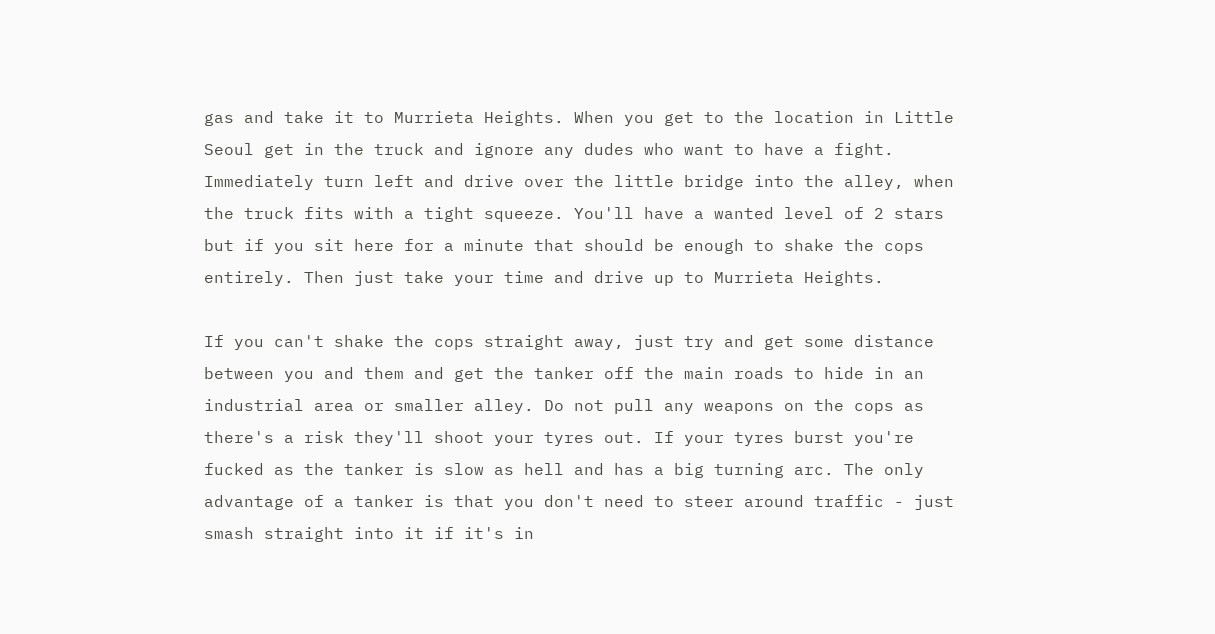gas and take it to Murrieta Heights. When you get to the location in Little Seoul get in the truck and ignore any dudes who want to have a fight. Immediately turn left and drive over the little bridge into the alley, when the truck fits with a tight squeeze. You'll have a wanted level of 2 stars but if you sit here for a minute that should be enough to shake the cops entirely. Then just take your time and drive up to Murrieta Heights.

If you can't shake the cops straight away, just try and get some distance between you and them and get the tanker off the main roads to hide in an industrial area or smaller alley. Do not pull any weapons on the cops as there's a risk they'll shoot your tyres out. If your tyres burst you're fucked as the tanker is slow as hell and has a big turning arc. The only advantage of a tanker is that you don't need to steer around traffic - just smash straight into it if it's in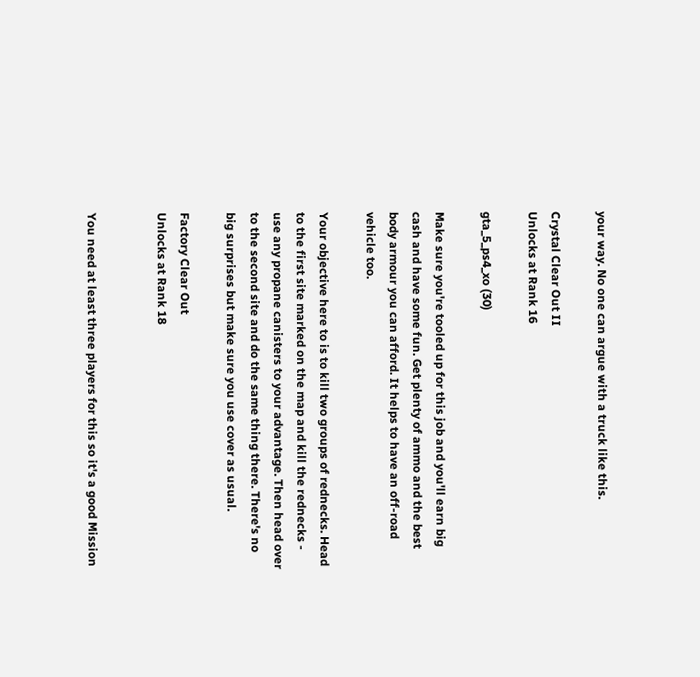your way. No one can argue with a truck like this.

Crystal Clear Out II
Unlocks at Rank 16

gta_5_ps4_xo (30)

Make sure you're tooled up for this job and you'll earn big cash and have some fun. Get plenty of ammo and the best body armour you can afford. It helps to have an off-road vehicle too.

Your objective here to is to kill two groups of rednecks. Head to the first site marked on the map and kill the rednecks - use any propane canisters to your advantage. Then head over to the second site and do the same thing there. There's no big surprises but make sure you use cover as usual.

Factory Clear Out
Unlocks at Rank 18


You need at least three players for this so it's a good Mission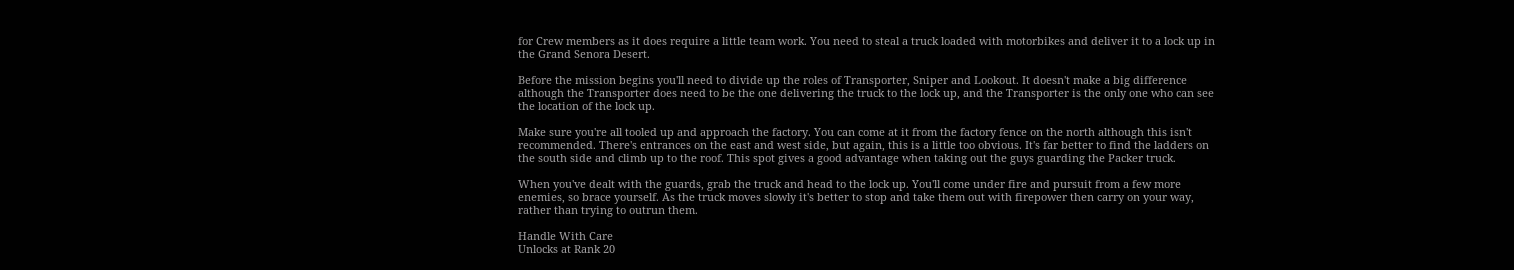for Crew members as it does require a little team work. You need to steal a truck loaded with motorbikes and deliver it to a lock up in the Grand Senora Desert.

Before the mission begins you'll need to divide up the roles of Transporter, Sniper and Lookout. It doesn't make a big difference although the Transporter does need to be the one delivering the truck to the lock up, and the Transporter is the only one who can see the location of the lock up.

Make sure you're all tooled up and approach the factory. You can come at it from the factory fence on the north although this isn't recommended. There's entrances on the east and west side, but again, this is a little too obvious. It's far better to find the ladders on the south side and climb up to the roof. This spot gives a good advantage when taking out the guys guarding the Packer truck.

When you've dealt with the guards, grab the truck and head to the lock up. You'll come under fire and pursuit from a few more enemies, so brace yourself. As the truck moves slowly it's better to stop and take them out with firepower then carry on your way, rather than trying to outrun them.

Handle With Care
Unlocks at Rank 20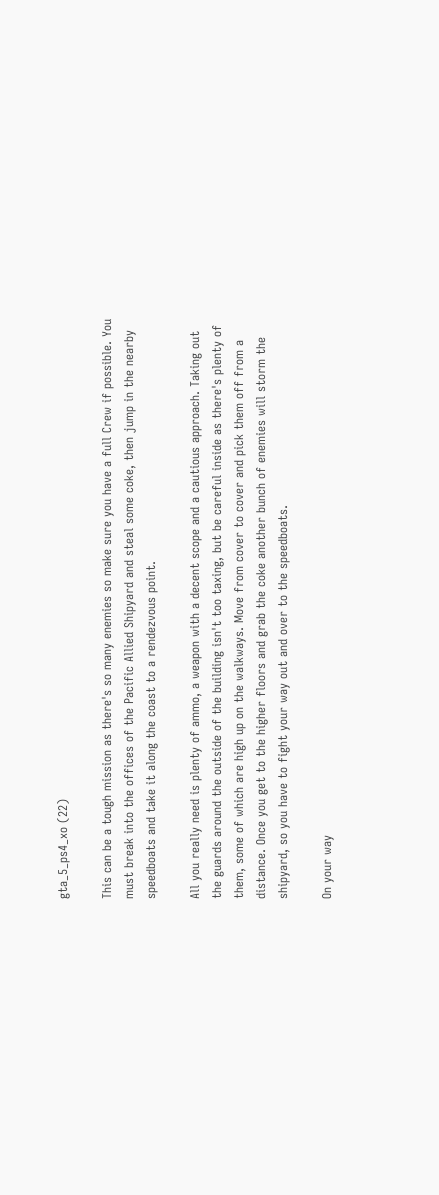gta_5_ps4_xo (22)

This can be a tough mission as there's so many enemies so make sure you have a full Crew if possible. You must break into the offices of the Pacific Allied Shipyard and steal some coke, then jump in the nearby speedboats and take it along the coast to a rendezvous point.

All you really need is plenty of ammo, a weapon with a decent scope and a cautious approach. Taking out the guards around the outside of the building isn't too taxing, but be careful inside as there's plenty of them, some of which are high up on the walkways. Move from cover to cover and pick them off from a distance. Once you get to the higher floors and grab the coke another bunch of enemies will storm the shipyard, so you have to fight your way out and over to the speedboats.

On your way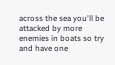across the sea you'll be attacked by more enemies in boats so try and have one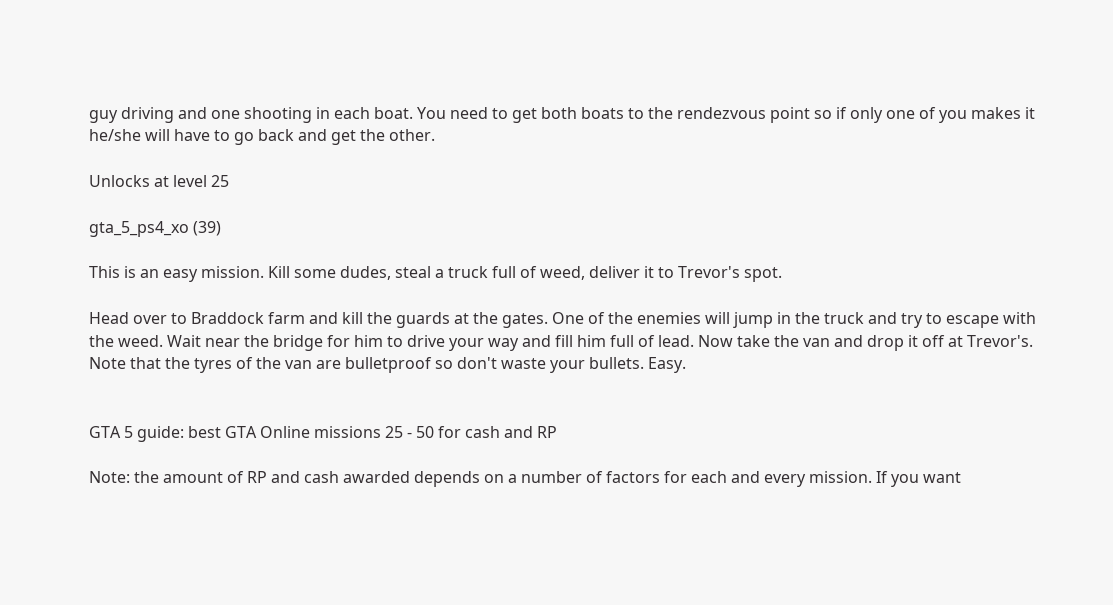guy driving and one shooting in each boat. You need to get both boats to the rendezvous point so if only one of you makes it he/she will have to go back and get the other.

Unlocks at level 25

gta_5_ps4_xo (39)

This is an easy mission. Kill some dudes, steal a truck full of weed, deliver it to Trevor's spot.

Head over to Braddock farm and kill the guards at the gates. One of the enemies will jump in the truck and try to escape with the weed. Wait near the bridge for him to drive your way and fill him full of lead. Now take the van and drop it off at Trevor's. Note that the tyres of the van are bulletproof so don't waste your bullets. Easy.


GTA 5 guide: best GTA Online missions 25 - 50 for cash and RP

Note: the amount of RP and cash awarded depends on a number of factors for each and every mission. If you want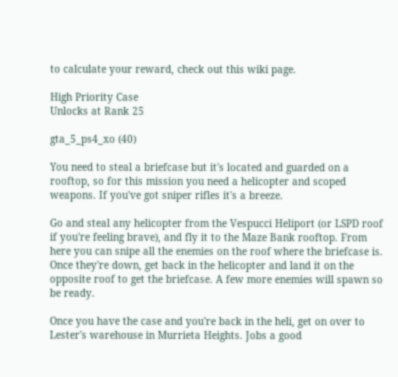to calculate your reward, check out this wiki page.

High Priority Case
Unlocks at Rank 25

gta_5_ps4_xo (40)

You need to steal a briefcase but it's located and guarded on a rooftop, so for this mission you need a helicopter and scoped weapons. If you've got sniper rifles it's a breeze.

Go and steal any helicopter from the Vespucci Heliport (or LSPD roof if you're feeling brave), and fly it to the Maze Bank rooftop. From here you can snipe all the enemies on the roof where the briefcase is. Once they're down, get back in the helicopter and land it on the opposite roof to get the briefcase. A few more enemies will spawn so be ready.

Once you have the case and you're back in the heli, get on over to Lester's warehouse in Murrieta Heights. Jobs a good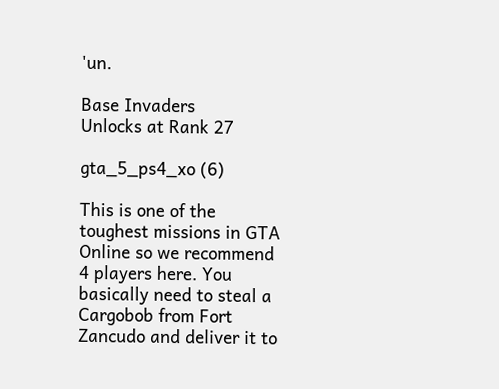'un.

Base Invaders
Unlocks at Rank 27

gta_5_ps4_xo (6)

This is one of the toughest missions in GTA Online so we recommend 4 players here. You basically need to steal a Cargobob from Fort Zancudo and deliver it to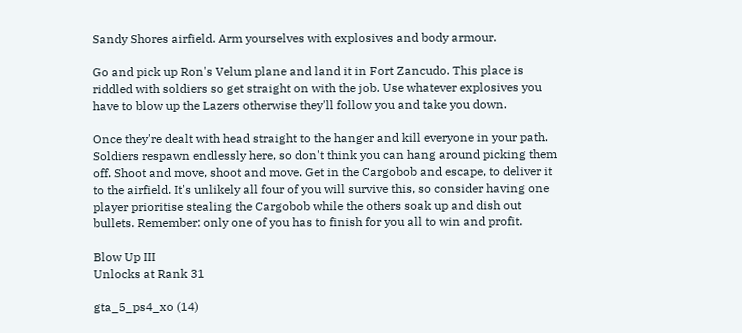Sandy Shores airfield. Arm yourselves with explosives and body armour.

Go and pick up Ron's Velum plane and land it in Fort Zancudo. This place is riddled with soldiers so get straight on with the job. Use whatever explosives you have to blow up the Lazers otherwise they'll follow you and take you down.

Once they're dealt with head straight to the hanger and kill everyone in your path. Soldiers respawn endlessly here, so don't think you can hang around picking them off. Shoot and move, shoot and move. Get in the Cargobob and escape, to deliver it to the airfield. It's unlikely all four of you will survive this, so consider having one player prioritise stealing the Cargobob while the others soak up and dish out bullets. Remember: only one of you has to finish for you all to win and profit.

Blow Up III
Unlocks at Rank 31

gta_5_ps4_xo (14)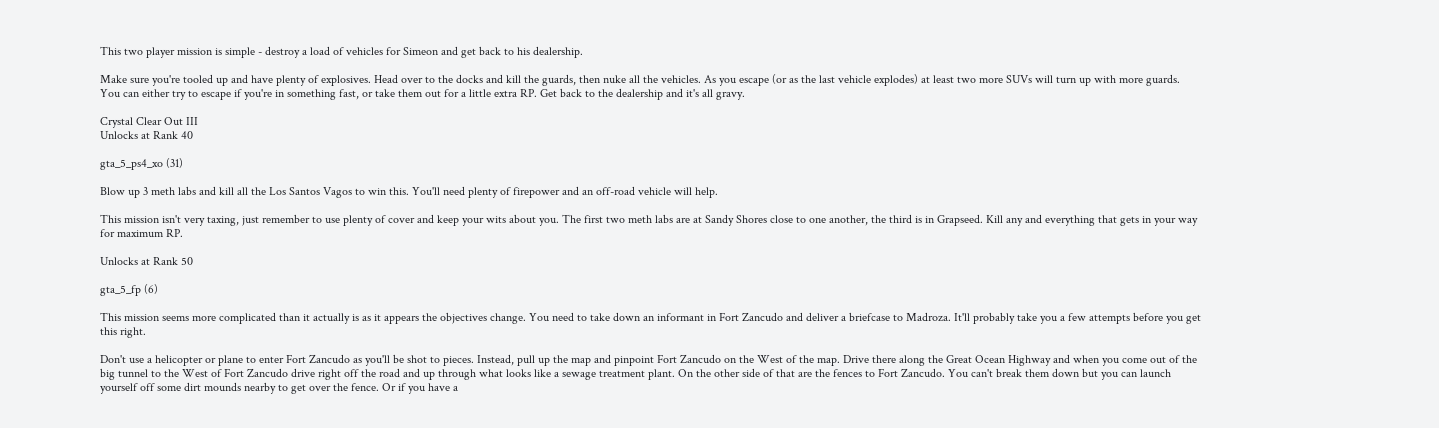This two player mission is simple - destroy a load of vehicles for Simeon and get back to his dealership.

Make sure you're tooled up and have plenty of explosives. Head over to the docks and kill the guards, then nuke all the vehicles. As you escape (or as the last vehicle explodes) at least two more SUVs will turn up with more guards. You can either try to escape if you're in something fast, or take them out for a little extra RP. Get back to the dealership and it's all gravy.

Crystal Clear Out III
Unlocks at Rank 40

gta_5_ps4_xo (31)

Blow up 3 meth labs and kill all the Los Santos Vagos to win this. You'll need plenty of firepower and an off-road vehicle will help.

This mission isn't very taxing, just remember to use plenty of cover and keep your wits about you. The first two meth labs are at Sandy Shores close to one another, the third is in Grapseed. Kill any and everything that gets in your way for maximum RP.

Unlocks at Rank 50

gta_5_fp (6)

This mission seems more complicated than it actually is as it appears the objectives change. You need to take down an informant in Fort Zancudo and deliver a briefcase to Madroza. It'll probably take you a few attempts before you get this right.

Don't use a helicopter or plane to enter Fort Zancudo as you'll be shot to pieces. Instead, pull up the map and pinpoint Fort Zancudo on the West of the map. Drive there along the Great Ocean Highway and when you come out of the big tunnel to the West of Fort Zancudo drive right off the road and up through what looks like a sewage treatment plant. On the other side of that are the fences to Fort Zancudo. You can't break them down but you can launch yourself off some dirt mounds nearby to get over the fence. Or if you have a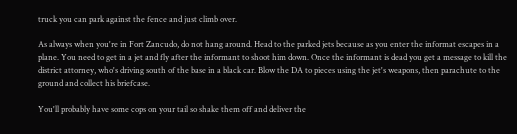truck you can park against the fence and just climb over.

As always when you're in Fort Zancudo, do not hang around. Head to the parked jets because as you enter the informat escapes in a plane. You need to get in a jet and fly after the informant to shoot him down. Once the informant is dead you get a message to kill the district attorney, who's driving south of the base in a black car. Blow the DA to pieces using the jet's weapons, then parachute to the ground and collect his briefcase.

You'll probably have some cops on your tail so shake them off and deliver the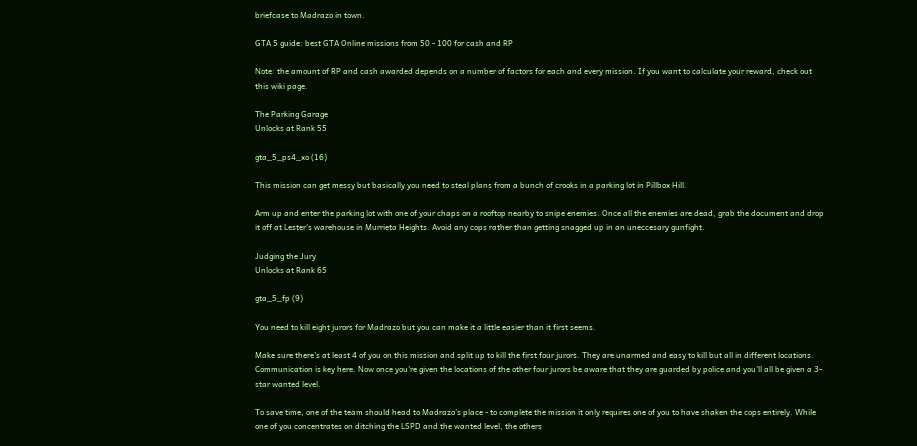briefcase to Madrazo in town.

GTA 5 guide: best GTA Online missions from 50 - 100 for cash and RP

Note: the amount of RP and cash awarded depends on a number of factors for each and every mission. If you want to calculate your reward, check out this wiki page.

The Parking Garage
Unlocks at Rank 55

gta_5_ps4_xo (16)

This mission can get messy but basically you need to steal plans from a bunch of crooks in a parking lot in Pillbox Hill.

Arm up and enter the parking lot with one of your chaps on a rooftop nearby to snipe enemies. Once all the enemies are dead, grab the document and drop it off at Lester's warehouse in Murrieta Heights. Avoid any cops rather than getting snagged up in an uneccesary gunfight.

Judging the Jury
Unlocks at Rank 65

gta_5_fp (9)

You need to kill eight jurors for Madrazo but you can make it a little easier than it first seems.

Make sure there's at least 4 of you on this mission and split up to kill the first four jurors. They are unarmed and easy to kill but all in different locations. Communication is key here. Now once you're given the locations of the other four jurors be aware that they are guarded by police and you'll all be given a 3-star wanted level.

To save time, one of the team should head to Madrazo's place - to complete the mission it only requires one of you to have shaken the cops entirely. While one of you concentrates on ditching the LSPD and the wanted level, the others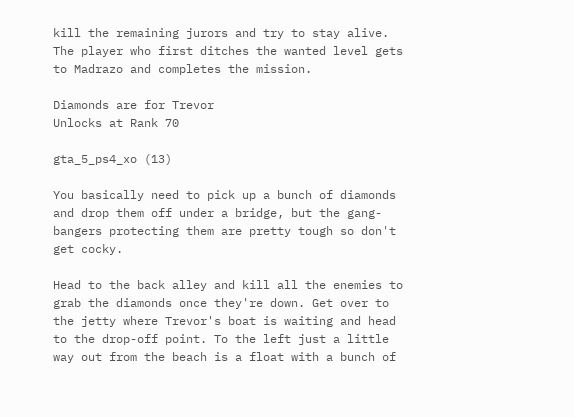kill the remaining jurors and try to stay alive. The player who first ditches the wanted level gets to Madrazo and completes the mission.

Diamonds are for Trevor
Unlocks at Rank 70

gta_5_ps4_xo (13)

You basically need to pick up a bunch of diamonds and drop them off under a bridge, but the gang-bangers protecting them are pretty tough so don't get cocky.

Head to the back alley and kill all the enemies to grab the diamonds once they're down. Get over to the jetty where Trevor's boat is waiting and head to the drop-off point. To the left just a little way out from the beach is a float with a bunch of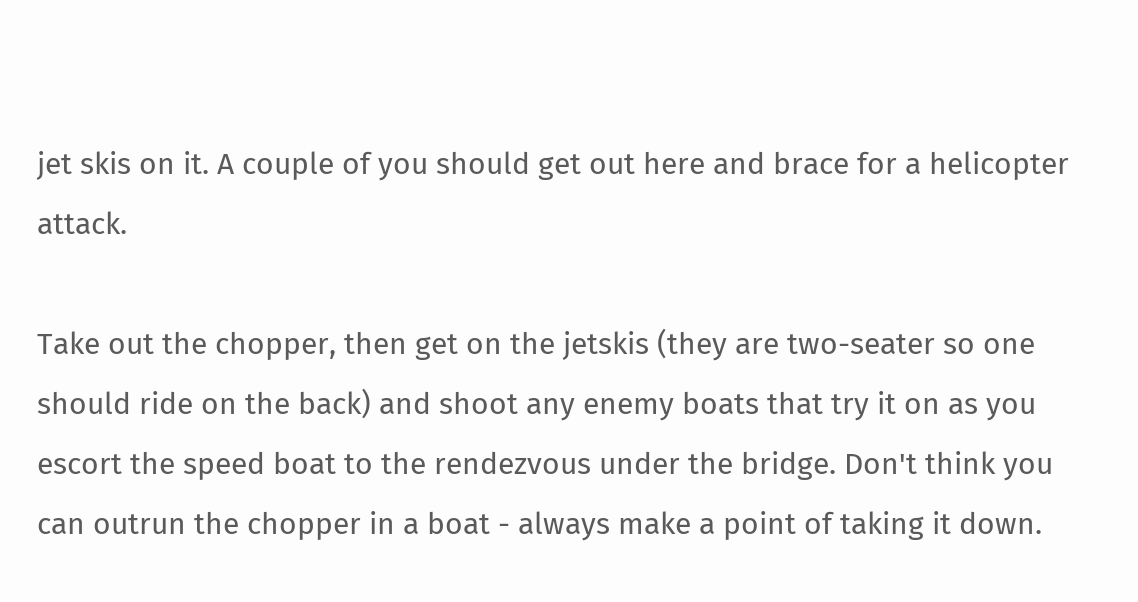jet skis on it. A couple of you should get out here and brace for a helicopter attack.

Take out the chopper, then get on the jetskis (they are two-seater so one should ride on the back) and shoot any enemy boats that try it on as you escort the speed boat to the rendezvous under the bridge. Don't think you can outrun the chopper in a boat - always make a point of taking it down.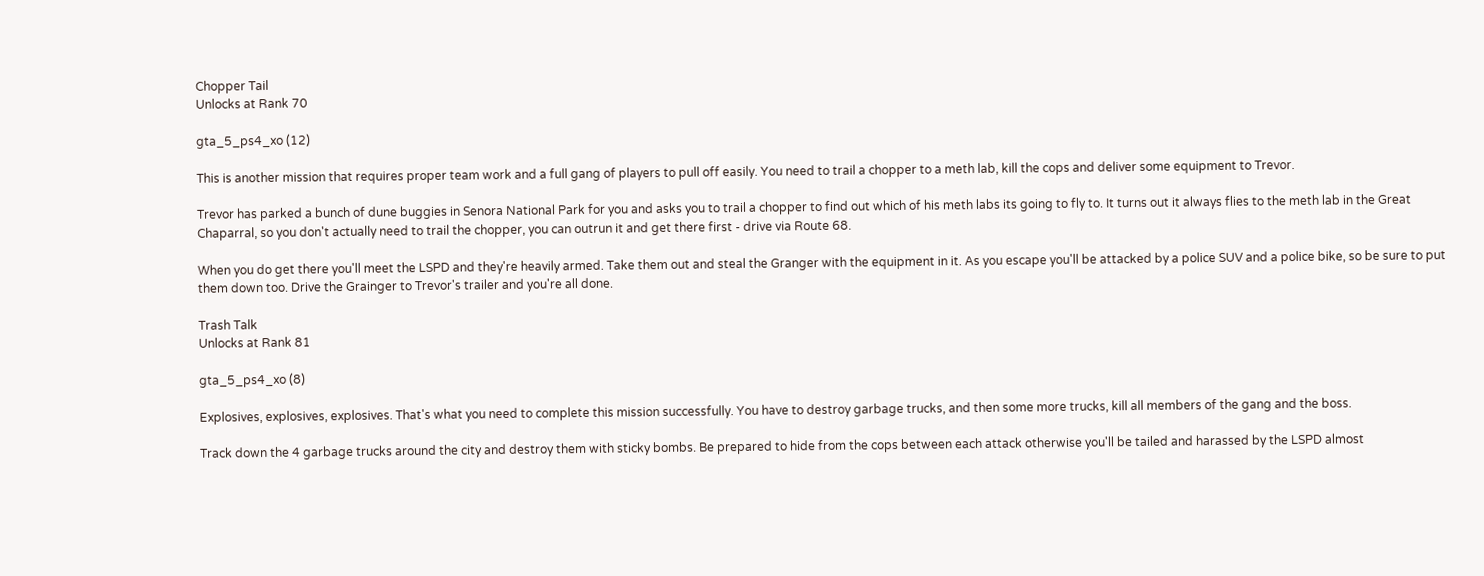Chopper Tail
Unlocks at Rank 70

gta_5_ps4_xo (12)

This is another mission that requires proper team work and a full gang of players to pull off easily. You need to trail a chopper to a meth lab, kill the cops and deliver some equipment to Trevor.

Trevor has parked a bunch of dune buggies in Senora National Park for you and asks you to trail a chopper to find out which of his meth labs its going to fly to. It turns out it always flies to the meth lab in the Great Chaparral, so you don't actually need to trail the chopper, you can outrun it and get there first - drive via Route 68.

When you do get there you'll meet the LSPD and they're heavily armed. Take them out and steal the Granger with the equipment in it. As you escape you'll be attacked by a police SUV and a police bike, so be sure to put them down too. Drive the Grainger to Trevor's trailer and you're all done.

Trash Talk
Unlocks at Rank 81

gta_5_ps4_xo (8)

Explosives, explosives, explosives. That's what you need to complete this mission successfully. You have to destroy garbage trucks, and then some more trucks, kill all members of the gang and the boss.

Track down the 4 garbage trucks around the city and destroy them with sticky bombs. Be prepared to hide from the cops between each attack otherwise you'll be tailed and harassed by the LSPD almost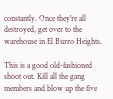constantly. Once they're all destroyed, get over to the warehouse in El Burro Heights.

This is a good old-fashioned shoot out. Kill all the gang members and blow up the five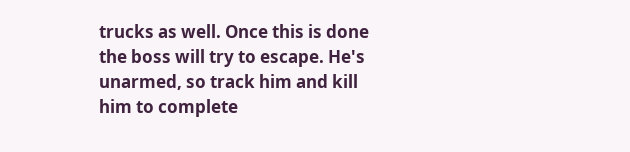trucks as well. Once this is done the boss will try to escape. He's unarmed, so track him and kill him to complete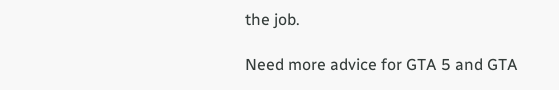the job.

Need more advice for GTA 5 and GTA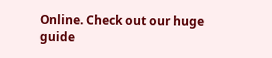Online. Check out our huge guide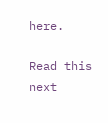here.

Read this next